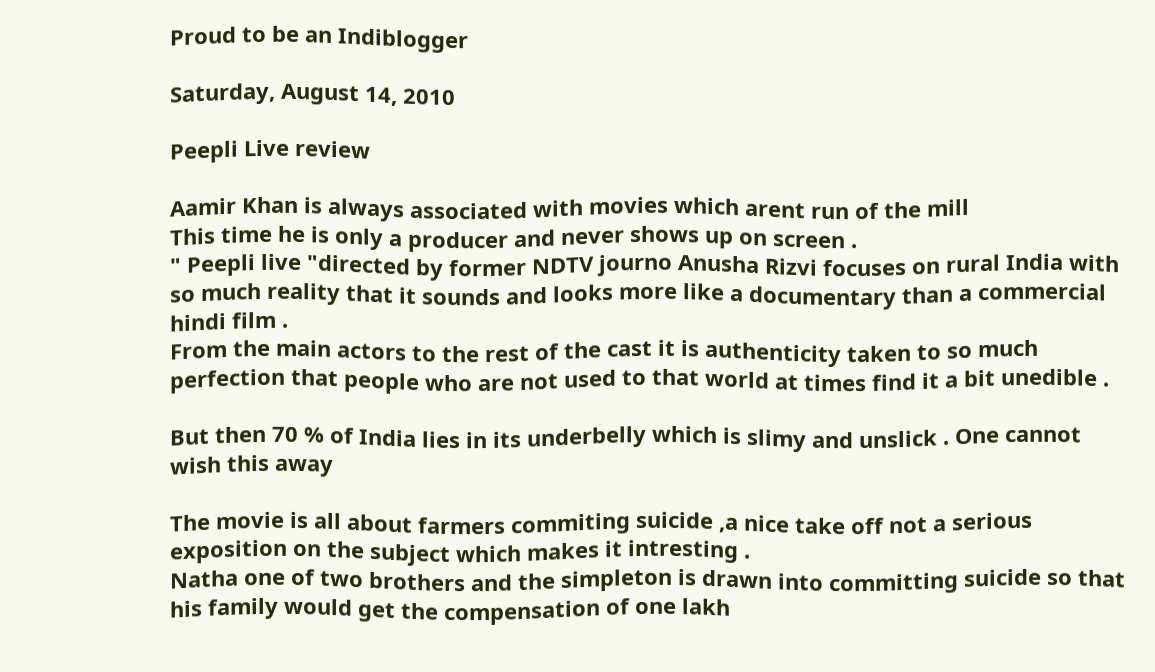Proud to be an Indiblogger

Saturday, August 14, 2010

Peepli Live review

Aamir Khan is always associated with movies which arent run of the mill
This time he is only a producer and never shows up on screen .
" Peepli live "directed by former NDTV journo Anusha Rizvi focuses on rural India with so much reality that it sounds and looks more like a documentary than a commercial hindi film .
From the main actors to the rest of the cast it is authenticity taken to so much perfection that people who are not used to that world at times find it a bit unedible .

But then 70 % of India lies in its underbelly which is slimy and unslick . One cannot wish this away

The movie is all about farmers commiting suicide ,a nice take off not a serious exposition on the subject which makes it intresting .
Natha one of two brothers and the simpleton is drawn into committing suicide so that his family would get the compensation of one lakh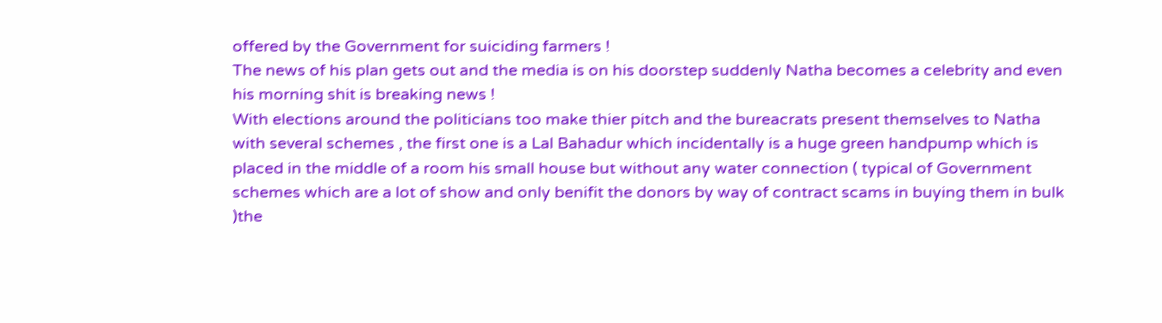offered by the Government for suiciding farmers !
The news of his plan gets out and the media is on his doorstep suddenly Natha becomes a celebrity and even his morning shit is breaking news !
With elections around the politicians too make thier pitch and the bureacrats present themselves to Natha with several schemes , the first one is a Lal Bahadur which incidentally is a huge green handpump which is placed in the middle of a room his small house but without any water connection ( typical of Government schemes which are a lot of show and only benifit the donors by way of contract scams in buying them in bulk )the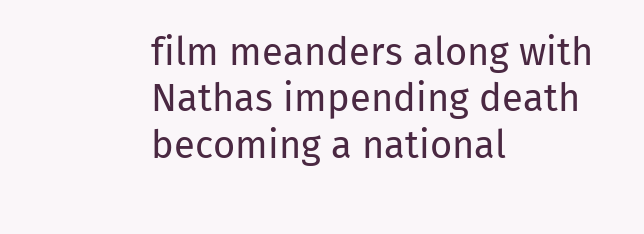film meanders along with Nathas impending death becoming a national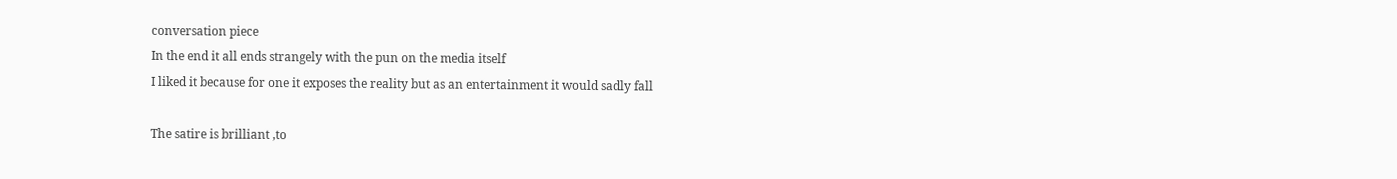conversation piece
In the end it all ends strangely with the pun on the media itself
I liked it because for one it exposes the reality but as an entertainment it would sadly fall

The satire is brilliant ,to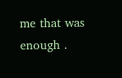me that was enough .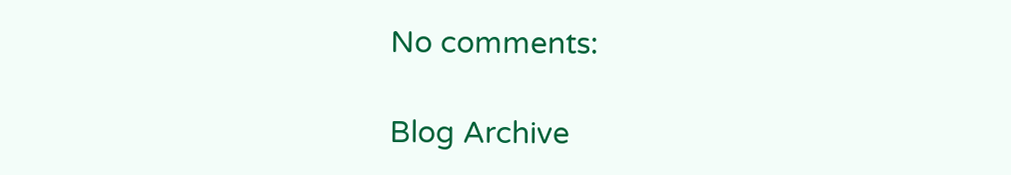No comments:

Blog Archive